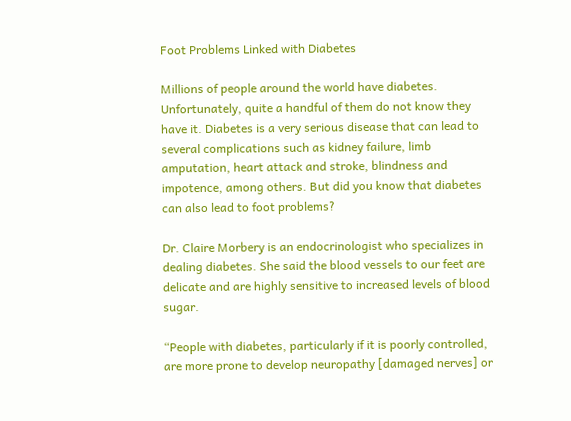Foot Problems Linked with Diabetes

Millions of people around the world have diabetes. Unfortunately, quite a handful of them do not know they have it. Diabetes is a very serious disease that can lead to several complications such as kidney failure, limb amputation, heart attack and stroke, blindness and impotence, among others. But did you know that diabetes can also lead to foot problems?

Dr. Claire Morbery is an endocrinologist who specializes in dealing diabetes. She said the blood vessels to our feet are delicate and are highly sensitive to increased levels of blood sugar.

“People with diabetes, particularly if it is poorly controlled, are more prone to develop neuropathy [damaged nerves] or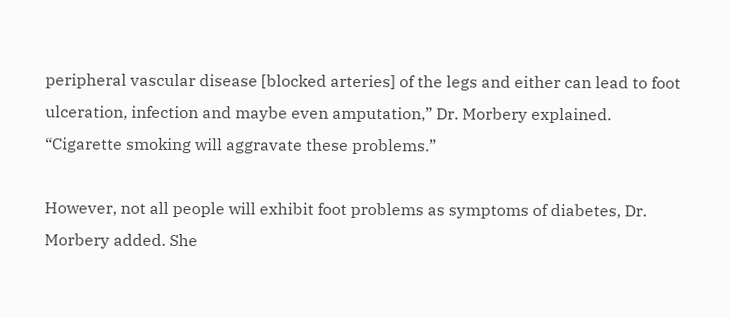peripheral vascular disease [blocked arteries] of the legs and either can lead to foot ulceration, infection and maybe even amputation,” Dr. Morbery explained. “Cigarette smoking will aggravate these problems.”

However, not all people will exhibit foot problems as symptoms of diabetes, Dr. Morbery added. She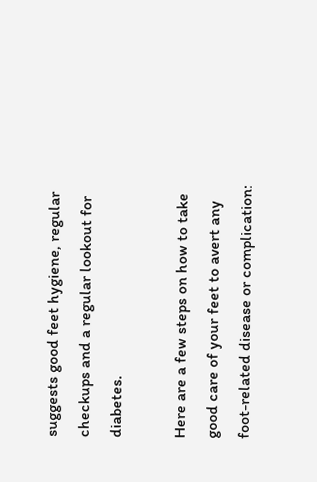suggests good feet hygiene, regular checkups and a regular lookout for diabetes.

Here are a few steps on how to take good care of your feet to avert any foot-related disease or complication: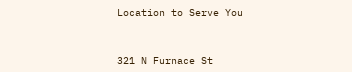Location to Serve You



321 N Furnace St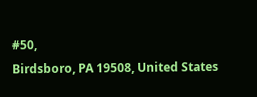#50,
Birdsboro, PA 19508, United States